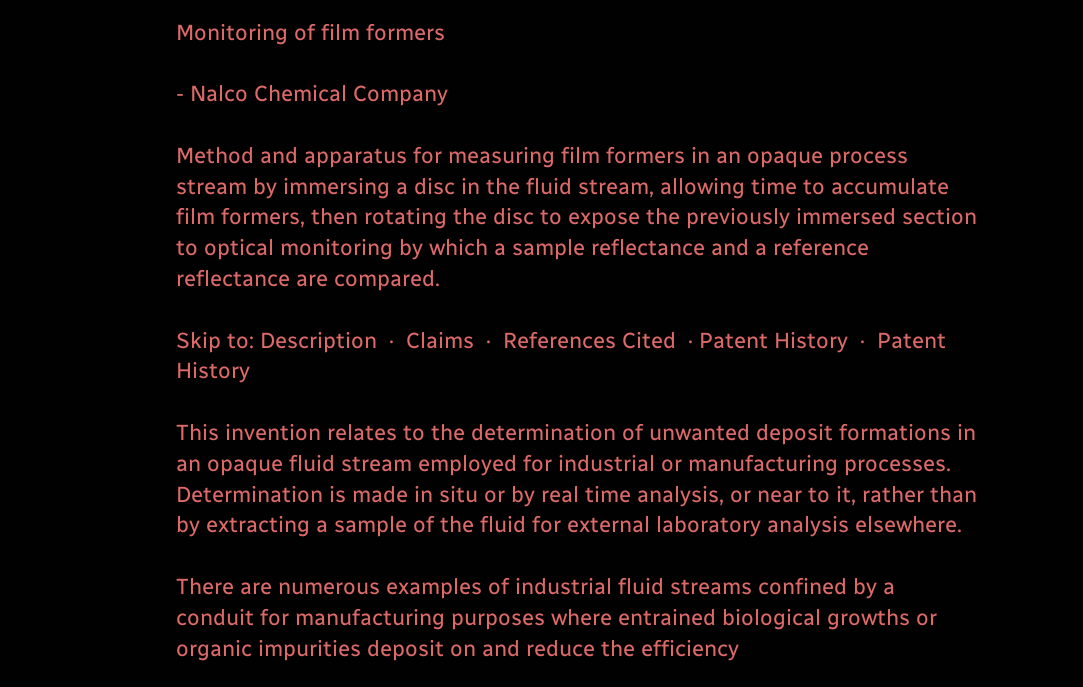Monitoring of film formers

- Nalco Chemical Company

Method and apparatus for measuring film formers in an opaque process stream by immersing a disc in the fluid stream, allowing time to accumulate film formers, then rotating the disc to expose the previously immersed section to optical monitoring by which a sample reflectance and a reference reflectance are compared.

Skip to: Description  ·  Claims  ·  References Cited  · Patent History  ·  Patent History

This invention relates to the determination of unwanted deposit formations in an opaque fluid stream employed for industrial or manufacturing processes. Determination is made in situ or by real time analysis, or near to it, rather than by extracting a sample of the fluid for external laboratory analysis elsewhere.

There are numerous examples of industrial fluid streams confined by a conduit for manufacturing purposes where entrained biological growths or organic impurities deposit on and reduce the efficiency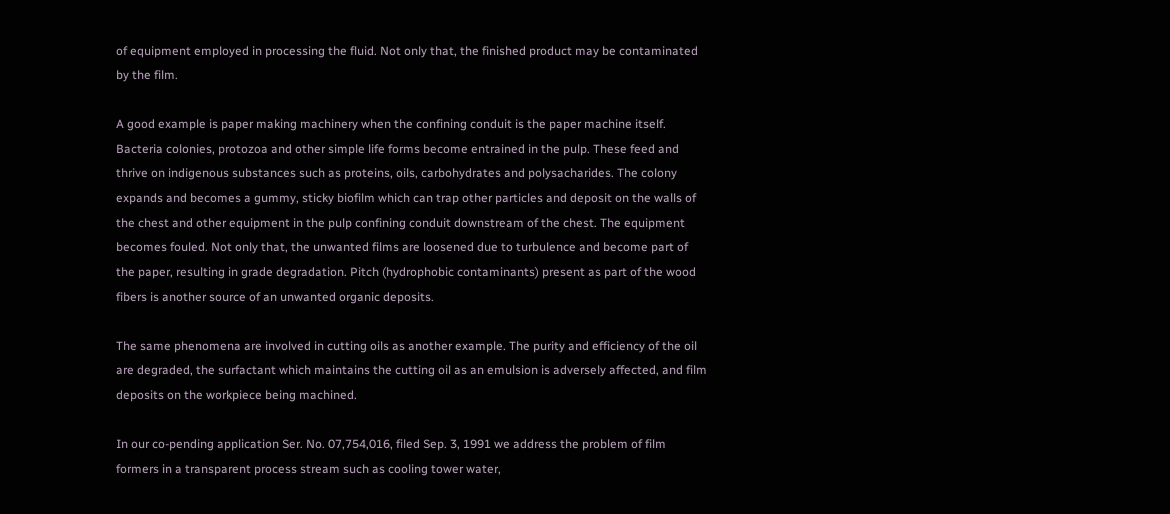of equipment employed in processing the fluid. Not only that, the finished product may be contaminated by the film.

A good example is paper making machinery when the confining conduit is the paper machine itself. Bacteria colonies, protozoa and other simple life forms become entrained in the pulp. These feed and thrive on indigenous substances such as proteins, oils, carbohydrates and polysacharides. The colony expands and becomes a gummy, sticky biofilm which can trap other particles and deposit on the walls of the chest and other equipment in the pulp confining conduit downstream of the chest. The equipment becomes fouled. Not only that, the unwanted films are loosened due to turbulence and become part of the paper, resulting in grade degradation. Pitch (hydrophobic contaminants) present as part of the wood fibers is another source of an unwanted organic deposits.

The same phenomena are involved in cutting oils as another example. The purity and efficiency of the oil are degraded, the surfactant which maintains the cutting oil as an emulsion is adversely affected, and film deposits on the workpiece being machined.

In our co-pending application Ser. No. 07,754,016, filed Sep. 3, 1991 we address the problem of film formers in a transparent process stream such as cooling tower water,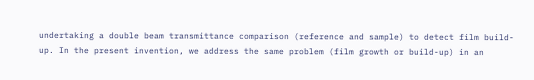undertaking a double beam transmittance comparison (reference and sample) to detect film build-up. In the present invention, we address the same problem (film growth or build-up) in an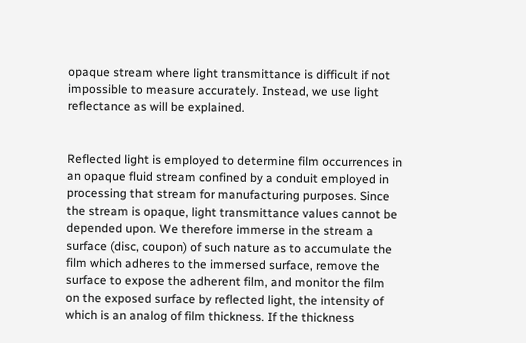opaque stream where light transmittance is difficult if not impossible to measure accurately. Instead, we use light reflectance as will be explained.


Reflected light is employed to determine film occurrences in an opaque fluid stream confined by a conduit employed in processing that stream for manufacturing purposes. Since the stream is opaque, light transmittance values cannot be depended upon. We therefore immerse in the stream a surface (disc, coupon) of such nature as to accumulate the film which adheres to the immersed surface, remove the surface to expose the adherent film, and monitor the film on the exposed surface by reflected light, the intensity of which is an analog of film thickness. If the thickness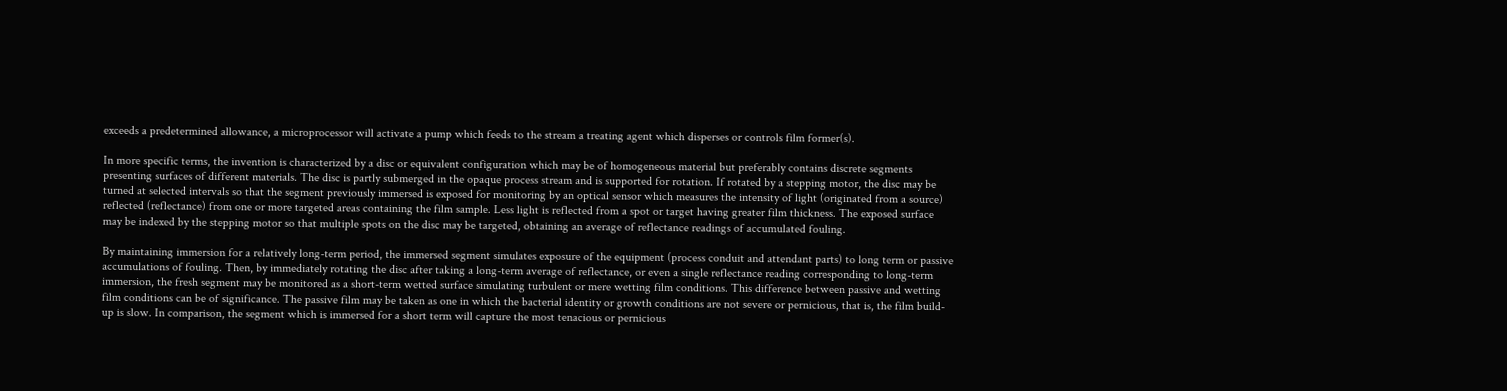exceeds a predetermined allowance, a microprocessor will activate a pump which feeds to the stream a treating agent which disperses or controls film former(s).

In more specific terms, the invention is characterized by a disc or equivalent configuration which may be of homogeneous material but preferably contains discrete segments presenting surfaces of different materials. The disc is partly submerged in the opaque process stream and is supported for rotation. If rotated by a stepping motor, the disc may be turned at selected intervals so that the segment previously immersed is exposed for monitoring by an optical sensor which measures the intensity of light (originated from a source) reflected (reflectance) from one or more targeted areas containing the film sample. Less light is reflected from a spot or target having greater film thickness. The exposed surface may be indexed by the stepping motor so that multiple spots on the disc may be targeted, obtaining an average of reflectance readings of accumulated fouling.

By maintaining immersion for a relatively long-term period, the immersed segment simulates exposure of the equipment (process conduit and attendant parts) to long term or passive accumulations of fouling. Then, by immediately rotating the disc after taking a long-term average of reflectance, or even a single reflectance reading corresponding to long-term immersion, the fresh segment may be monitored as a short-term wetted surface simulating turbulent or mere wetting film conditions. This difference between passive and wetting film conditions can be of significance. The passive film may be taken as one in which the bacterial identity or growth conditions are not severe or pernicious, that is, the film build-up is slow. In comparison, the segment which is immersed for a short term will capture the most tenacious or pernicious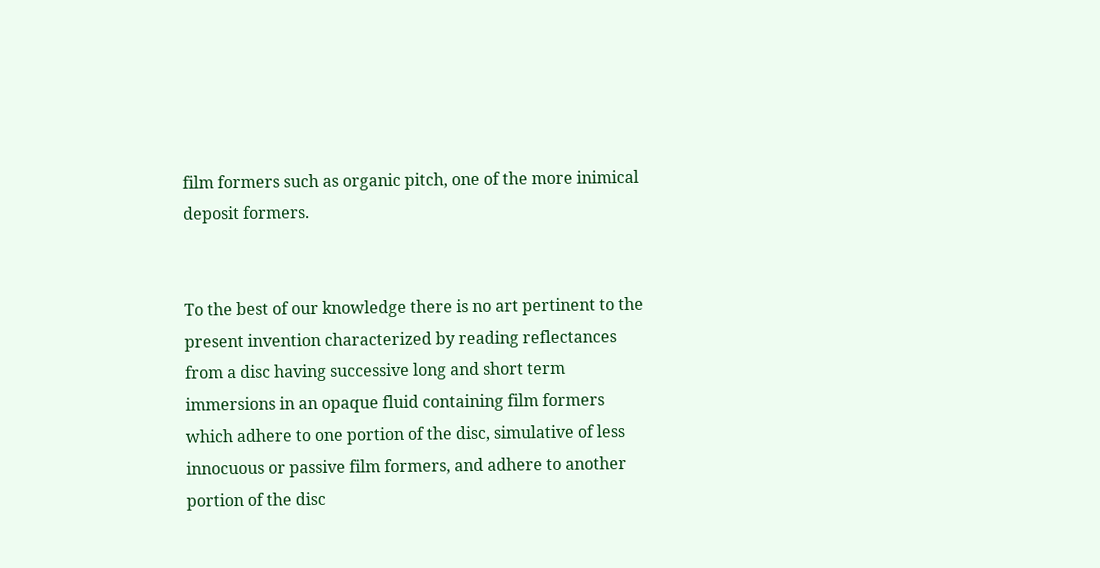film formers such as organic pitch, one of the more inimical deposit formers.


To the best of our knowledge there is no art pertinent to the present invention characterized by reading reflectances from a disc having successive long and short term immersions in an opaque fluid containing film formers which adhere to one portion of the disc, simulative of less innocuous or passive film formers, and adhere to another portion of the disc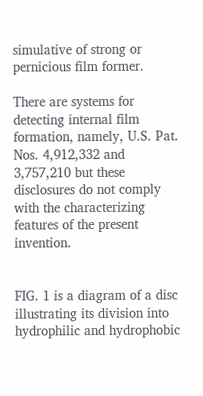simulative of strong or pernicious film former.

There are systems for detecting internal film formation, namely, U.S. Pat. Nos. 4,912,332 and 3,757,210 but these disclosures do not comply with the characterizing features of the present invention.


FIG. 1 is a diagram of a disc illustrating its division into hydrophilic and hydrophobic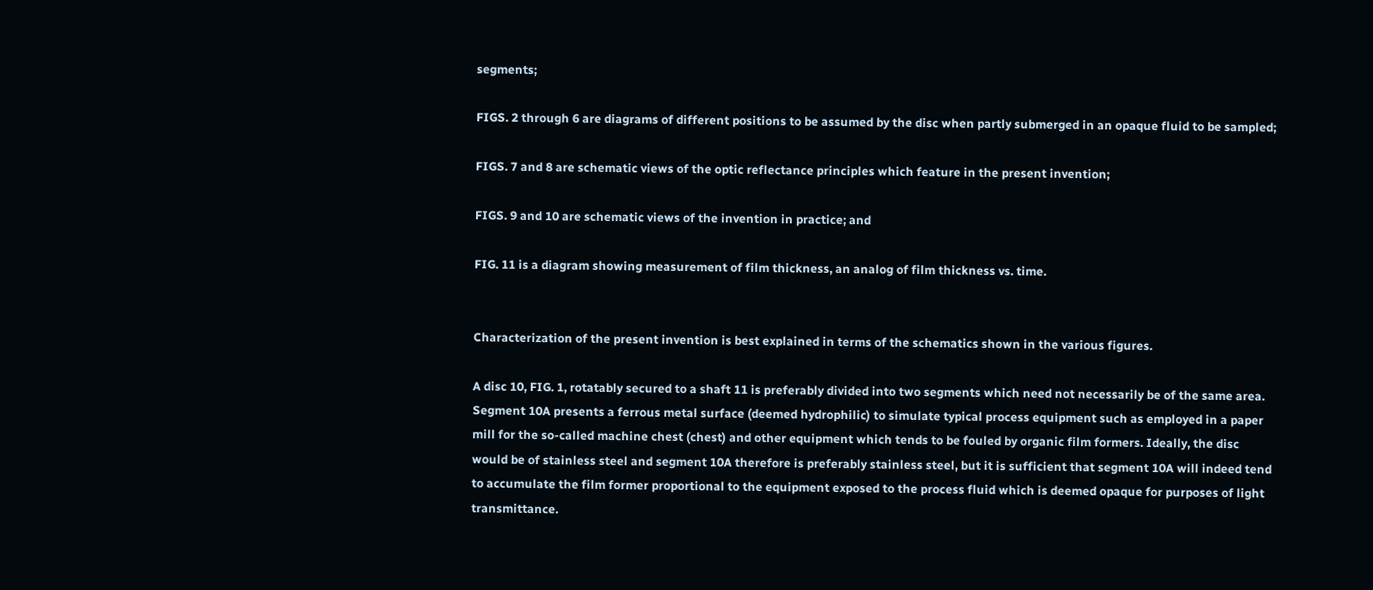segments;

FIGS. 2 through 6 are diagrams of different positions to be assumed by the disc when partly submerged in an opaque fluid to be sampled;

FIGS. 7 and 8 are schematic views of the optic reflectance principles which feature in the present invention;

FIGS. 9 and 10 are schematic views of the invention in practice; and

FIG. 11 is a diagram showing measurement of film thickness, an analog of film thickness vs. time.


Characterization of the present invention is best explained in terms of the schematics shown in the various figures.

A disc 10, FIG. 1, rotatably secured to a shaft 11 is preferably divided into two segments which need not necessarily be of the same area. Segment 10A presents a ferrous metal surface (deemed hydrophilic) to simulate typical process equipment such as employed in a paper mill for the so-called machine chest (chest) and other equipment which tends to be fouled by organic film formers. Ideally, the disc would be of stainless steel and segment 10A therefore is preferably stainless steel, but it is sufficient that segment 10A will indeed tend to accumulate the film former proportional to the equipment exposed to the process fluid which is deemed opaque for purposes of light transmittance.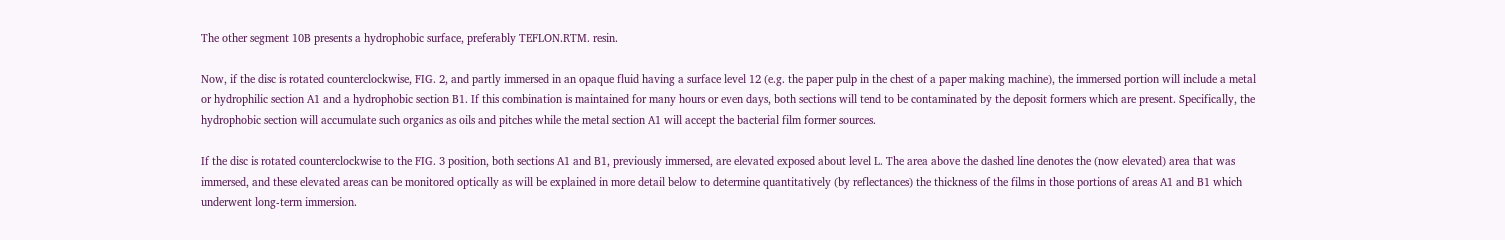The other segment 10B presents a hydrophobic surface, preferably TEFLON.RTM. resin.

Now, if the disc is rotated counterclockwise, FIG. 2, and partly immersed in an opaque fluid having a surface level 12 (e.g. the paper pulp in the chest of a paper making machine), the immersed portion will include a metal or hydrophilic section A1 and a hydrophobic section B1. If this combination is maintained for many hours or even days, both sections will tend to be contaminated by the deposit formers which are present. Specifically, the hydrophobic section will accumulate such organics as oils and pitches while the metal section A1 will accept the bacterial film former sources.

If the disc is rotated counterclockwise to the FIG. 3 position, both sections A1 and B1, previously immersed, are elevated exposed about level L. The area above the dashed line denotes the (now elevated) area that was immersed, and these elevated areas can be monitored optically as will be explained in more detail below to determine quantitatively (by reflectances) the thickness of the films in those portions of areas A1 and B1 which underwent long-term immersion.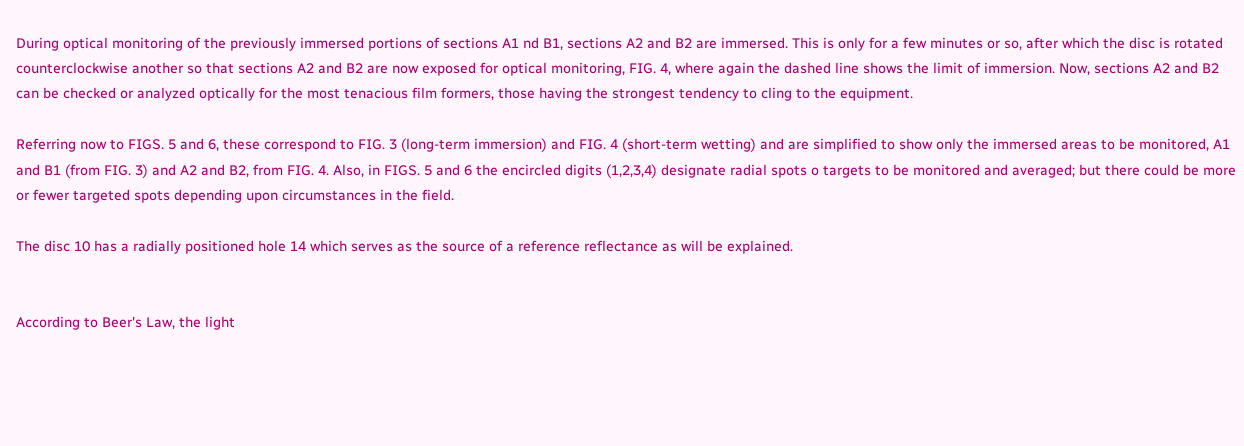During optical monitoring of the previously immersed portions of sections A1 nd B1, sections A2 and B2 are immersed. This is only for a few minutes or so, after which the disc is rotated counterclockwise another so that sections A2 and B2 are now exposed for optical monitoring, FIG. 4, where again the dashed line shows the limit of immersion. Now, sections A2 and B2 can be checked or analyzed optically for the most tenacious film formers, those having the strongest tendency to cling to the equipment.

Referring now to FIGS. 5 and 6, these correspond to FIG. 3 (long-term immersion) and FIG. 4 (short-term wetting) and are simplified to show only the immersed areas to be monitored, A1 and B1 (from FIG. 3) and A2 and B2, from FIG. 4. Also, in FIGS. 5 and 6 the encircled digits (1,2,3,4) designate radial spots o targets to be monitored and averaged; but there could be more or fewer targeted spots depending upon circumstances in the field.

The disc 10 has a radially positioned hole 14 which serves as the source of a reference reflectance as will be explained.


According to Beer's Law, the light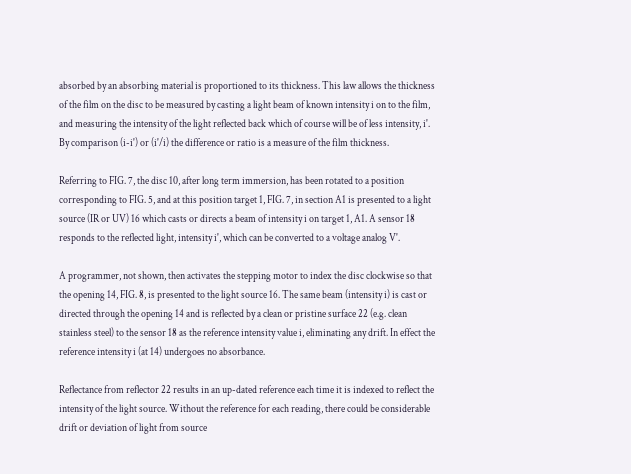absorbed by an absorbing material is proportioned to its thickness. This law allows the thickness of the film on the disc to be measured by casting a light beam of known intensity i on to the film, and measuring the intensity of the light reflected back which of course will be of less intensity, i'. By comparison (i-i') or (i'/i) the difference or ratio is a measure of the film thickness.

Referring to FIG. 7, the disc 10, after long term immersion, has been rotated to a position corresponding to FIG. 5, and at this position target 1, FIG. 7, in section A1 is presented to a light source (IR or UV) 16 which casts or directs a beam of intensity i on target 1, A1. A sensor 18 responds to the reflected light, intensity i', which can be converted to a voltage analog V'.

A programmer, not shown, then activates the stepping motor to index the disc clockwise so that the opening 14, FIG. 8, is presented to the light source 16. The same beam (intensity i) is cast or directed through the opening 14 and is reflected by a clean or pristine surface 22 (e.g. clean stainless steel) to the sensor 18 as the reference intensity value i, eliminating any drift. In effect the reference intensity i (at 14) undergoes no absorbance.

Reflectance from reflector 22 results in an up-dated reference each time it is indexed to reflect the intensity of the light source. Without the reference for each reading, there could be considerable drift or deviation of light from source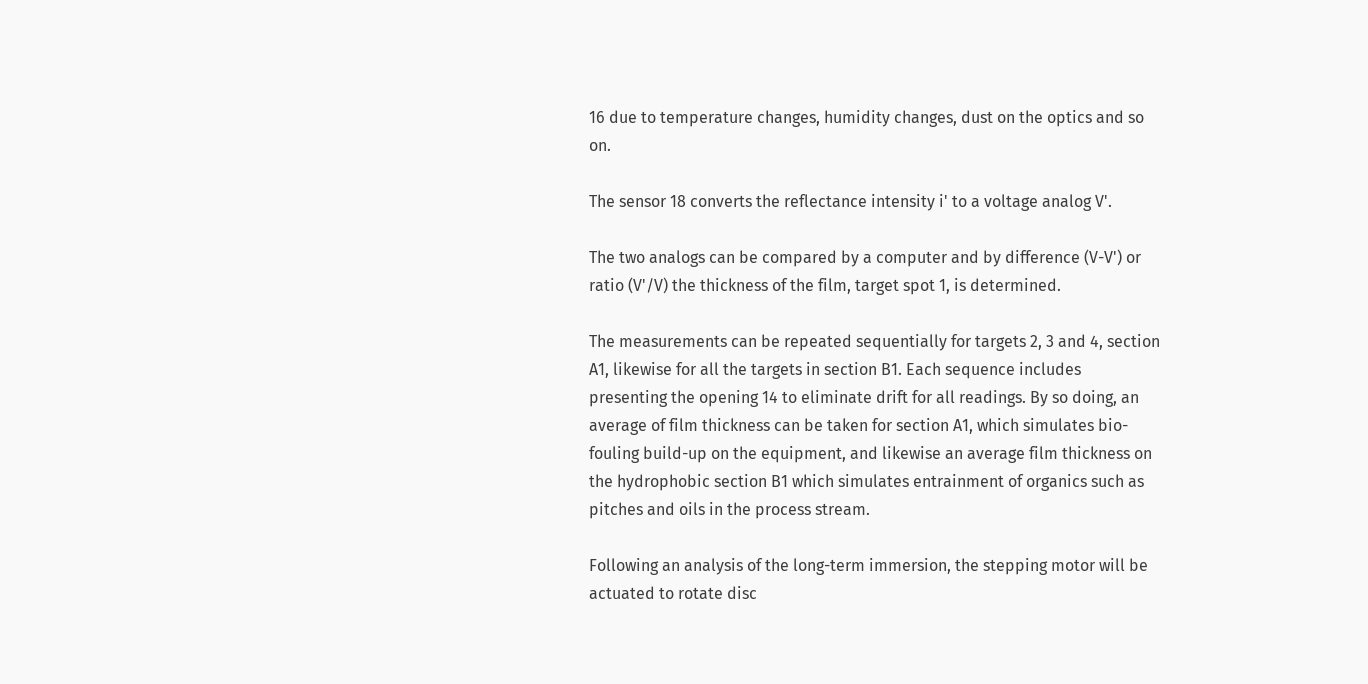16 due to temperature changes, humidity changes, dust on the optics and so on.

The sensor 18 converts the reflectance intensity i' to a voltage analog V'.

The two analogs can be compared by a computer and by difference (V-V') or ratio (V'/V) the thickness of the film, target spot 1, is determined.

The measurements can be repeated sequentially for targets 2, 3 and 4, section A1, likewise for all the targets in section B1. Each sequence includes presenting the opening 14 to eliminate drift for all readings. By so doing, an average of film thickness can be taken for section A1, which simulates bio-fouling build-up on the equipment, and likewise an average film thickness on the hydrophobic section B1 which simulates entrainment of organics such as pitches and oils in the process stream.

Following an analysis of the long-term immersion, the stepping motor will be actuated to rotate disc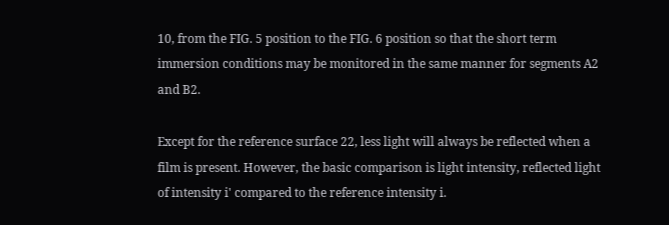10, from the FIG. 5 position to the FIG. 6 position so that the short term immersion conditions may be monitored in the same manner for segments A2 and B2.

Except for the reference surface 22, less light will always be reflected when a film is present. However, the basic comparison is light intensity, reflected light of intensity i' compared to the reference intensity i.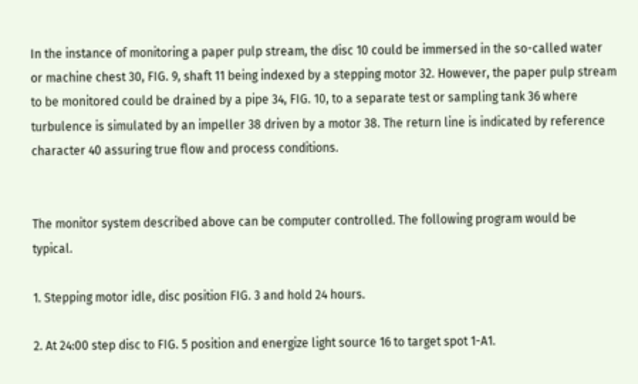In the instance of monitoring a paper pulp stream, the disc 10 could be immersed in the so-called water or machine chest 30, FIG. 9, shaft 11 being indexed by a stepping motor 32. However, the paper pulp stream to be monitored could be drained by a pipe 34, FIG. 10, to a separate test or sampling tank 36 where turbulence is simulated by an impeller 38 driven by a motor 38. The return line is indicated by reference character 40 assuring true flow and process conditions.


The monitor system described above can be computer controlled. The following program would be typical.

1. Stepping motor idle, disc position FIG. 3 and hold 24 hours.

2. At 24:00 step disc to FIG. 5 position and energize light source 16 to target spot 1-A1.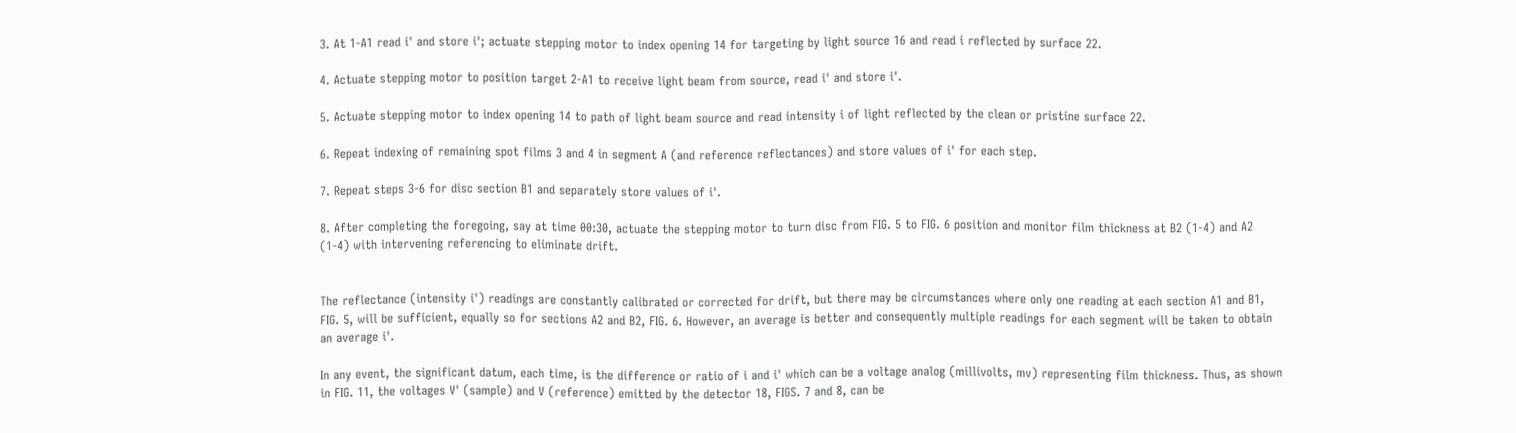3. At 1-A1 read i' and store i'; actuate stepping motor to index opening 14 for targeting by light source 16 and read i reflected by surface 22.

4. Actuate stepping motor to position target 2-A1 to receive light beam from source, read i' and store i'.

5. Actuate stepping motor to index opening 14 to path of light beam source and read intensity i of light reflected by the clean or pristine surface 22.

6. Repeat indexing of remaining spot films 3 and 4 in segment A (and reference reflectances) and store values of i' for each step.

7. Repeat steps 3-6 for disc section B1 and separately store values of i'.

8. After completing the foregoing, say at time 00:30, actuate the stepping motor to turn disc from FIG. 5 to FIG. 6 position and monitor film thickness at B2 (1-4) and A2 (1-4) with intervening referencing to eliminate drift.


The reflectance (intensity i') readings are constantly calibrated or corrected for drift, but there may be circumstances where only one reading at each section A1 and B1, FIG. 5, will be sufficient, equally so for sections A2 and B2, FIG. 6. However, an average is better and consequently multiple readings for each segment will be taken to obtain an average i'.

In any event, the significant datum, each time, is the difference or ratio of i and i' which can be a voltage analog (millivolts, mv) representing film thickness. Thus, as shown in FIG. 11, the voltages V' (sample) and V (reference) emitted by the detector 18, FIGS. 7 and 8, can be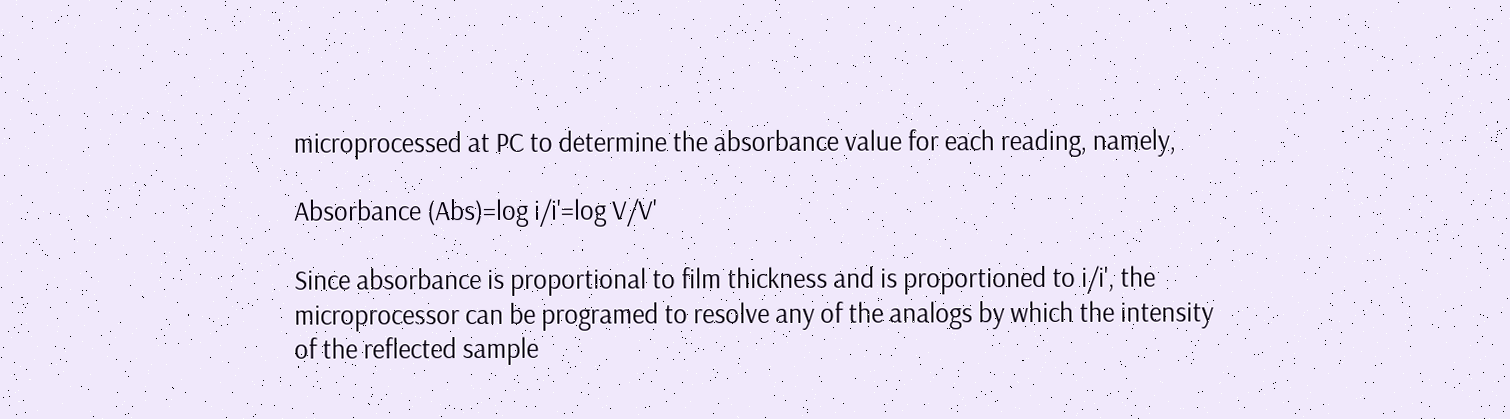microprocessed at PC to determine the absorbance value for each reading, namely,

Absorbance (Abs)=log i/i'=log V/V'

Since absorbance is proportional to film thickness and is proportioned to i/i', the microprocessor can be programed to resolve any of the analogs by which the intensity of the reflected sample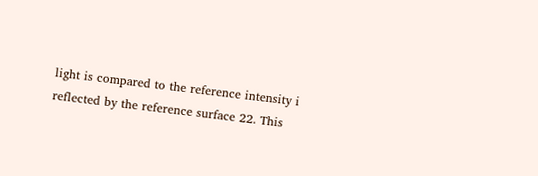light is compared to the reference intensity i reflected by the reference surface 22. This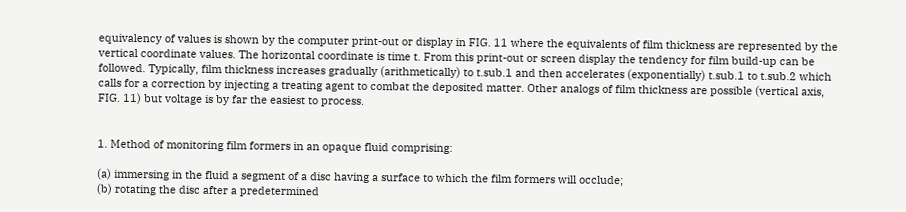equivalency of values is shown by the computer print-out or display in FIG. 11 where the equivalents of film thickness are represented by the vertical coordinate values. The horizontal coordinate is time t. From this print-out or screen display the tendency for film build-up can be followed. Typically, film thickness increases gradually (arithmetically) to t.sub.1 and then accelerates (exponentially) t.sub.1 to t.sub.2 which calls for a correction by injecting a treating agent to combat the deposited matter. Other analogs of film thickness are possible (vertical axis, FIG. 11) but voltage is by far the easiest to process.


1. Method of monitoring film formers in an opaque fluid comprising:

(a) immersing in the fluid a segment of a disc having a surface to which the film formers will occlude;
(b) rotating the disc after a predetermined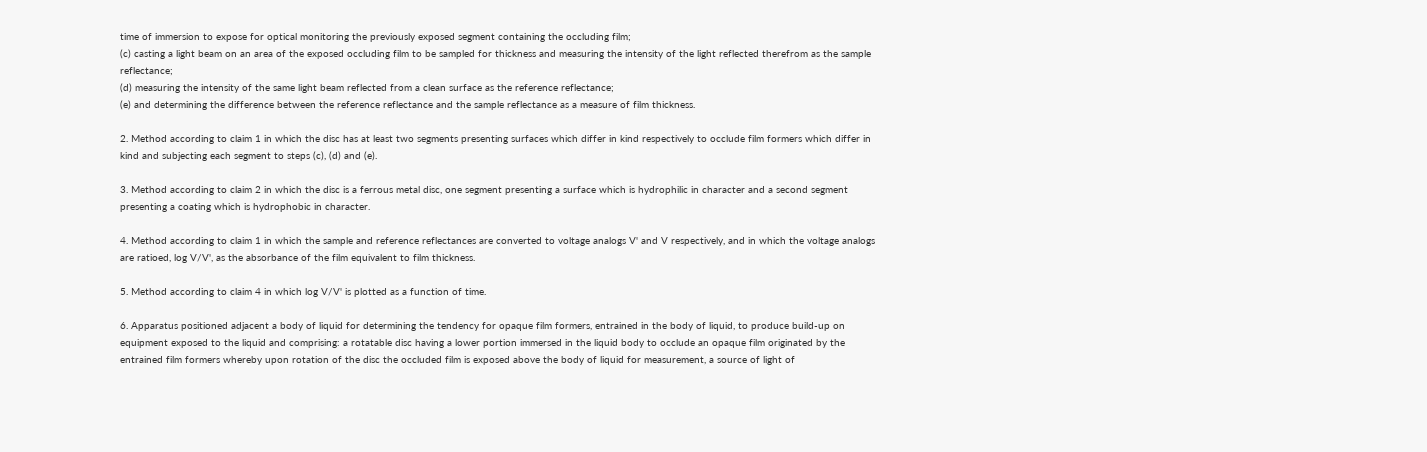time of immersion to expose for optical monitoring the previously exposed segment containing the occluding film;
(c) casting a light beam on an area of the exposed occluding film to be sampled for thickness and measuring the intensity of the light reflected therefrom as the sample reflectance;
(d) measuring the intensity of the same light beam reflected from a clean surface as the reference reflectance;
(e) and determining the difference between the reference reflectance and the sample reflectance as a measure of film thickness.

2. Method according to claim 1 in which the disc has at least two segments presenting surfaces which differ in kind respectively to occlude film formers which differ in kind and subjecting each segment to steps (c), (d) and (e).

3. Method according to claim 2 in which the disc is a ferrous metal disc, one segment presenting a surface which is hydrophilic in character and a second segment presenting a coating which is hydrophobic in character.

4. Method according to claim 1 in which the sample and reference reflectances are converted to voltage analogs V' and V respectively, and in which the voltage analogs are ratioed, log V/V', as the absorbance of the film equivalent to film thickness.

5. Method according to claim 4 in which log V/V' is plotted as a function of time.

6. Apparatus positioned adjacent a body of liquid for determining the tendency for opaque film formers, entrained in the body of liquid, to produce build-up on equipment exposed to the liquid and comprising: a rotatable disc having a lower portion immersed in the liquid body to occlude an opaque film originated by the entrained film formers whereby upon rotation of the disc the occluded film is exposed above the body of liquid for measurement, a source of light of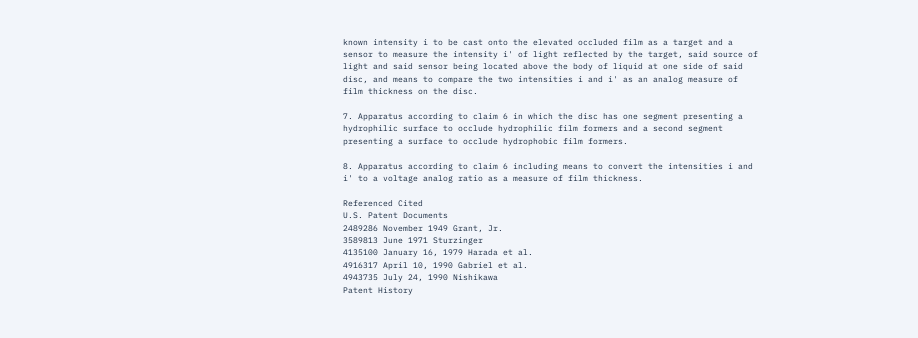known intensity i to be cast onto the elevated occluded film as a target and a sensor to measure the intensity i' of light reflected by the target, said source of light and said sensor being located above the body of liquid at one side of said disc, and means to compare the two intensities i and i' as an analog measure of film thickness on the disc.

7. Apparatus according to claim 6 in which the disc has one segment presenting a hydrophilic surface to occlude hydrophilic film formers and a second segment presenting a surface to occlude hydrophobic film formers.

8. Apparatus according to claim 6 including means to convert the intensities i and i' to a voltage analog ratio as a measure of film thickness.

Referenced Cited
U.S. Patent Documents
2489286 November 1949 Grant, Jr.
3589813 June 1971 Sturzinger
4135100 January 16, 1979 Harada et al.
4916317 April 10, 1990 Gabriel et al.
4943735 July 24, 1990 Nishikawa
Patent History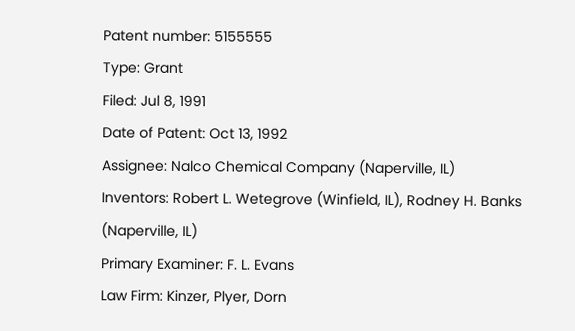Patent number: 5155555
Type: Grant
Filed: Jul 8, 1991
Date of Patent: Oct 13, 1992
Assignee: Nalco Chemical Company (Naperville, IL)
Inventors: Robert L. Wetegrove (Winfield, IL), Rodney H. Banks (Naperville, IL)
Primary Examiner: F. L. Evans
Law Firm: Kinzer, Plyer, Dorn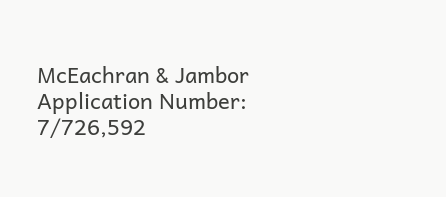McEachran & Jambor
Application Number: 7/726,592